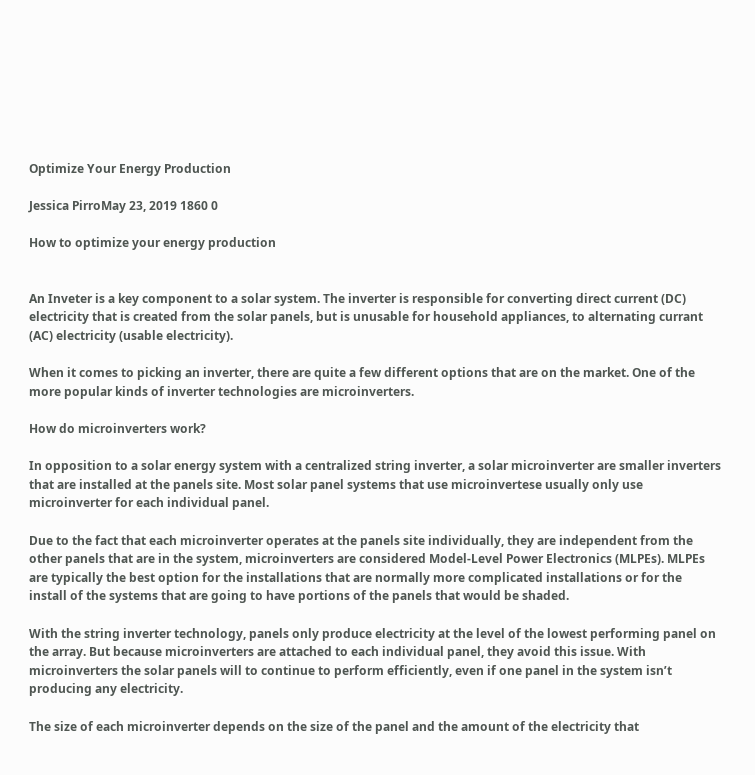Optimize Your Energy Production

Jessica PirroMay 23, 2019 1860 0

How to optimize your energy production


An Inveter is a key component to a solar system. The inverter is responsible for converting direct current (DC) electricity that is created from the solar panels, but is unusable for household appliances, to alternating currant (AC) electricity (usable electricity).

When it comes to picking an inverter, there are quite a few different options that are on the market. One of the more popular kinds of inverter technologies are microinverters.

How do microinverters work?

In opposition to a solar energy system with a centralized string inverter, a solar microinverter are smaller inverters that are installed at the panels site. Most solar panel systems that use microinvertese usually only use microinverter for each individual panel.

Due to the fact that each microinverter operates at the panels site individually, they are independent from the other panels that are in the system, microinverters are considered Model-Level Power Electronics (MLPEs). MLPEs are typically the best option for the installations that are normally more complicated installations or for the install of the systems that are going to have portions of the panels that would be shaded.

With the string inverter technology, panels only produce electricity at the level of the lowest performing panel on the array. But because microinverters are attached to each individual panel, they avoid this issue. With microinverters the solar panels will to continue to perform efficiently, even if one panel in the system isn’t producing any electricity.

The size of each microinverter depends on the size of the panel and the amount of the electricity that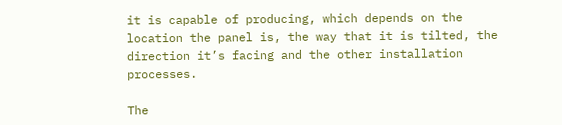it is capable of producing, which depends on the location the panel is, the way that it is tilted, the direction it’s facing and the other installation processes.

The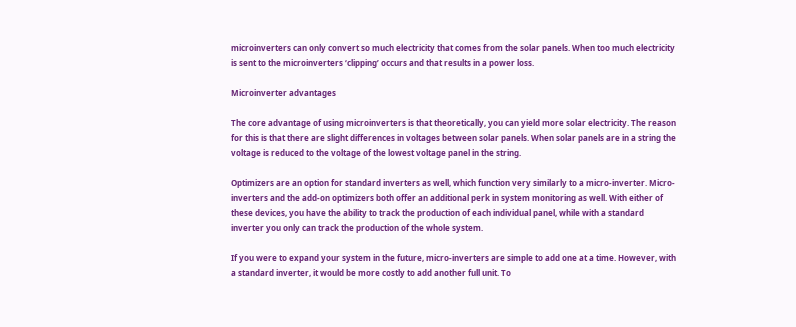microinverters can only convert so much electricity that comes from the solar panels. When too much electricity is sent to the microinverters ‘clipping’ occurs and that results in a power loss.

Microinverter advantages

The core advantage of using microinverters is that theoretically, you can yield more solar electricity. The reason for this is that there are slight differences in voltages between solar panels. When solar panels are in a string the voltage is reduced to the voltage of the lowest voltage panel in the string.

Optimizers are an option for standard inverters as well, which function very similarly to a micro-inverter. Micro-inverters and the add-on optimizers both offer an additional perk in system monitoring as well. With either of these devices, you have the ability to track the production of each individual panel, while with a standard inverter you only can track the production of the whole system.

If you were to expand your system in the future, micro-inverters are simple to add one at a time. However, with a standard inverter, it would be more costly to add another full unit. To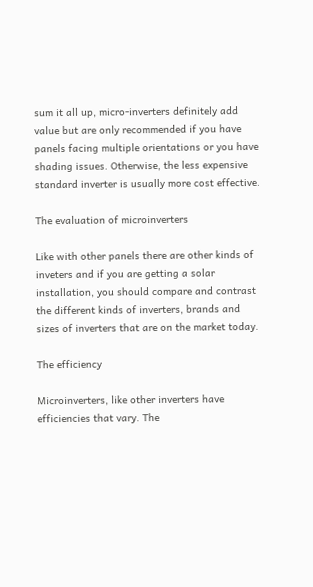sum it all up, micro-inverters definitely add value but are only recommended if you have panels facing multiple orientations or you have shading issues. Otherwise, the less expensive standard inverter is usually more cost effective.

The evaluation of microinverters

Like with other panels there are other kinds of inveters and if you are getting a solar installation, you should compare and contrast the different kinds of inverters, brands and sizes of inverters that are on the market today.

The efficiency

Microinverters, like other inverters have efficiencies that vary. The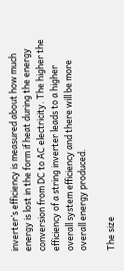inverter’s efficiency is measured about how much energy is lost in the form if heat during the energy conversion from DC to AC electricity. The higher the efficiency of a string inverter leads to a higher overall system efficiency and there will be more overall energy produced.

The size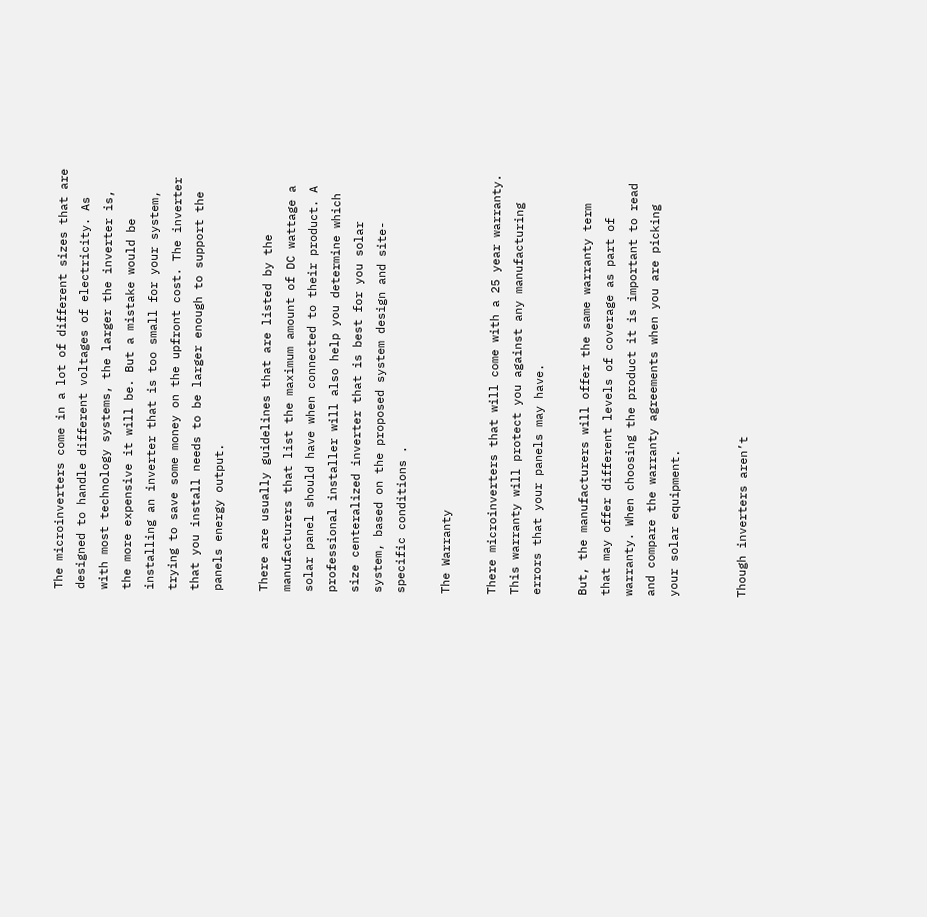The microinverters come in a lot of different sizes that are designed to handle different voltages of electricity. As with most technology systems, the larger the inverter is, the more expensive it will be. But a mistake would be installing an inverter that is too small for your system, trying to save some money on the upfront cost. The inverter that you install needs to be larger enough to support the panels energy output.

There are usually guidelines that are listed by the manufacturers that list the maximum amount of DC wattage a solar panel should have when connected to their product. A professional installer will also help you determine which size centeralized inverter that is best for you solar system, based on the proposed system design and site-specific conditions .

The Warranty

There microinverters that will come with a 25 year warranty. This warranty will protect you against any manufacturing errors that your panels may have.

But, the manufacturers will offer the same warranty term that may offer different levels of coverage as part of warranty. When choosing the product it is important to read and compare the warranty agreements when you are picking your solar equipment.


Though inverters aren’t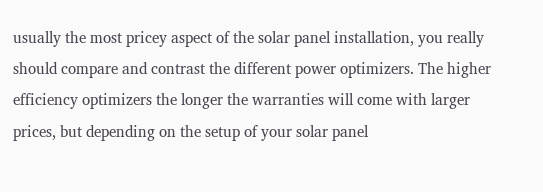usually the most pricey aspect of the solar panel installation, you really should compare and contrast the different power optimizers. The higher efficiency optimizers the longer the warranties will come with larger prices, but depending on the setup of your solar panel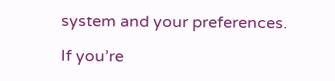system and your preferences.

If you’re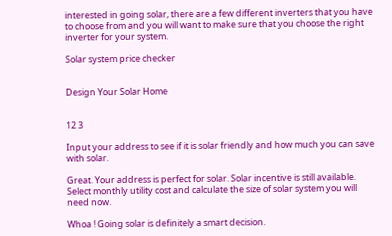interested in going solar, there are a few different inverters that you have to choose from and you will want to make sure that you choose the right inverter for your system.

Solar system price checker


Design Your Solar Home


12 3

Input your address to see if it is solar friendly and how much you can save with solar.

Great. Your address is perfect for solar. Solar incentive is still available. Select monthly utility cost and calculate the size of solar system you will need now.

Whoa ! Going solar is definitely a smart decision.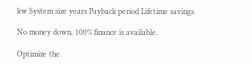kw System size years Payback period Lifetime savings

No money down, 100% finance is available.

Optimize the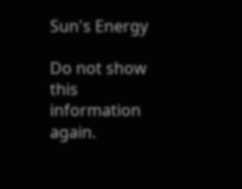Sun's Energy

Do not show this information again.